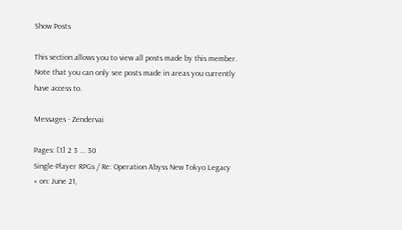Show Posts

This section allows you to view all posts made by this member. Note that you can only see posts made in areas you currently have access to.

Messages - Zendervai

Pages: [1] 2 3 ... 30
Single-Player RPGs / Re: Operation Abyss New Tokyo Legacy
« on: June 21,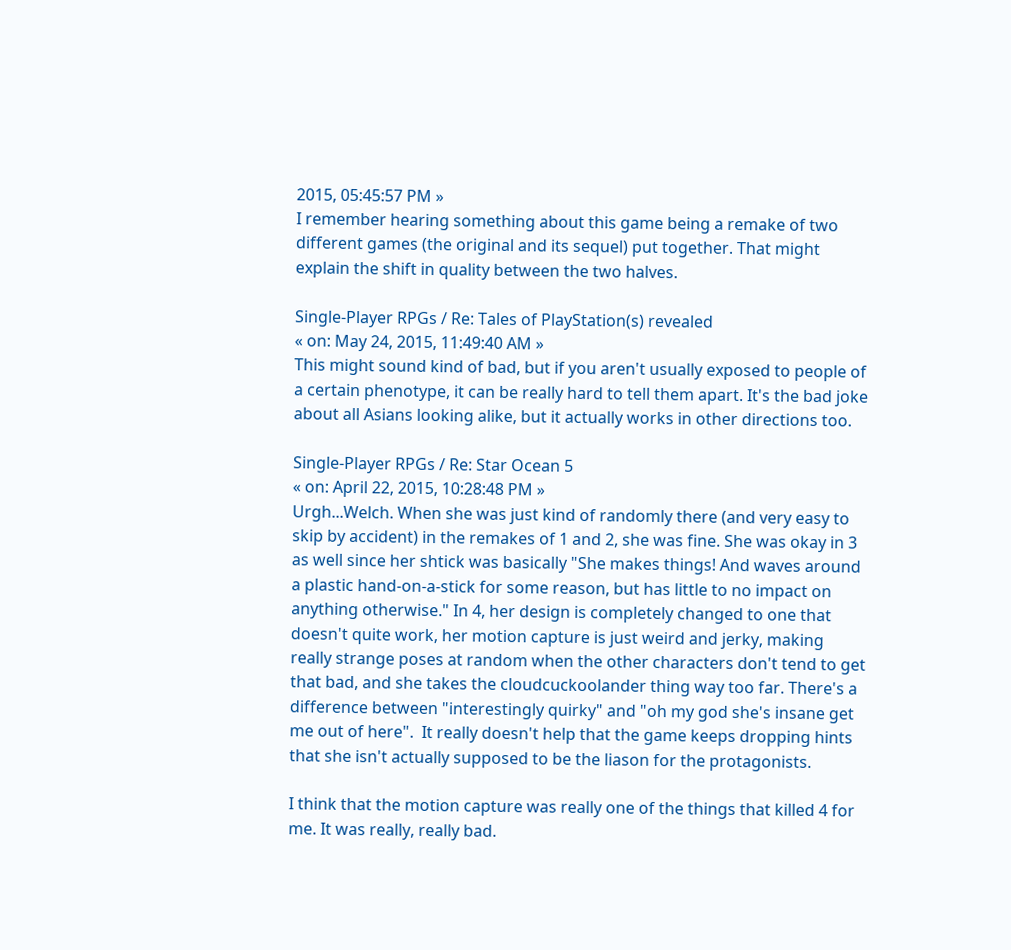2015, 05:45:57 PM »
I remember hearing something about this game being a remake of two different games (the original and its sequel) put together. That might explain the shift in quality between the two halves.

Single-Player RPGs / Re: Tales of PlayStation(s) revealed
« on: May 24, 2015, 11:49:40 AM »
This might sound kind of bad, but if you aren't usually exposed to people of a certain phenotype, it can be really hard to tell them apart. It's the bad joke about all Asians looking alike, but it actually works in other directions too.

Single-Player RPGs / Re: Star Ocean 5
« on: April 22, 2015, 10:28:48 PM »
Urgh...Welch. When she was just kind of randomly there (and very easy to skip by accident) in the remakes of 1 and 2, she was fine. She was okay in 3 as well since her shtick was basically "She makes things! And waves around a plastic hand-on-a-stick for some reason, but has little to no impact on anything otherwise." In 4, her design is completely changed to one that doesn't quite work, her motion capture is just weird and jerky, making really strange poses at random when the other characters don't tend to get that bad, and she takes the cloudcuckoolander thing way too far. There's a difference between "interestingly quirky" and "oh my god she's insane get me out of here".  It really doesn't help that the game keeps dropping hints that she isn't actually supposed to be the liason for the protagonists.

I think that the motion capture was really one of the things that killed 4 for me. It was really, really bad.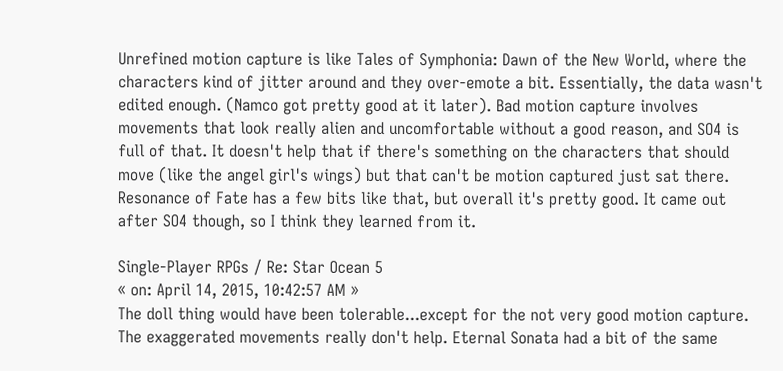Unrefined motion capture is like Tales of Symphonia: Dawn of the New World, where the characters kind of jitter around and they over-emote a bit. Essentially, the data wasn't edited enough. (Namco got pretty good at it later). Bad motion capture involves movements that look really alien and uncomfortable without a good reason, and SO4 is full of that. It doesn't help that if there's something on the characters that should move (like the angel girl's wings) but that can't be motion captured just sat there. Resonance of Fate has a few bits like that, but overall it's pretty good. It came out after SO4 though, so I think they learned from it.

Single-Player RPGs / Re: Star Ocean 5
« on: April 14, 2015, 10:42:57 AM »
The doll thing would have been tolerable...except for the not very good motion capture. The exaggerated movements really don't help. Eternal Sonata had a bit of the same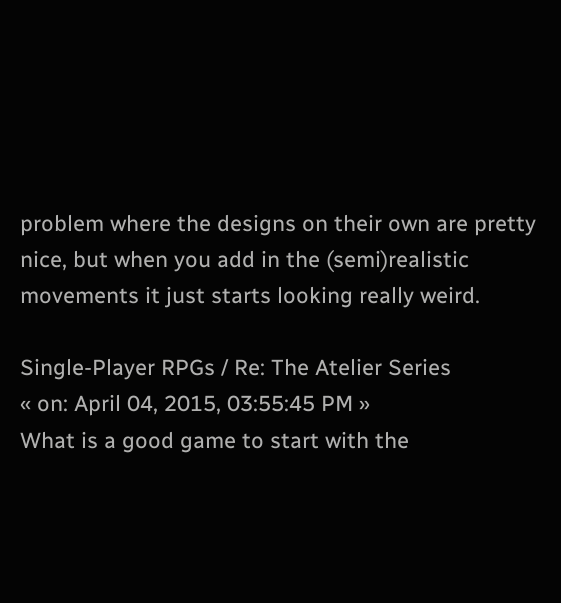problem where the designs on their own are pretty nice, but when you add in the (semi)realistic movements it just starts looking really weird.

Single-Player RPGs / Re: The Atelier Series
« on: April 04, 2015, 03:55:45 PM »
What is a good game to start with the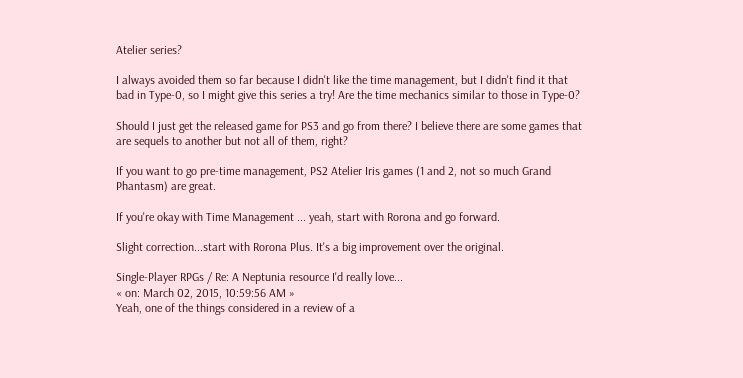Atelier series?

I always avoided them so far because I didn't like the time management, but I didn't find it that bad in Type-0, so I might give this series a try! Are the time mechanics similar to those in Type-0?

Should I just get the released game for PS3 and go from there? I believe there are some games that are sequels to another but not all of them, right?

If you want to go pre-time management, PS2 Atelier Iris games (1 and 2, not so much Grand Phantasm) are great.

If you're okay with Time Management ... yeah, start with Rorona and go forward.

Slight correction...start with Rorona Plus. It's a big improvement over the original.

Single-Player RPGs / Re: A Neptunia resource I'd really love...
« on: March 02, 2015, 10:59:56 AM »
Yeah, one of the things considered in a review of a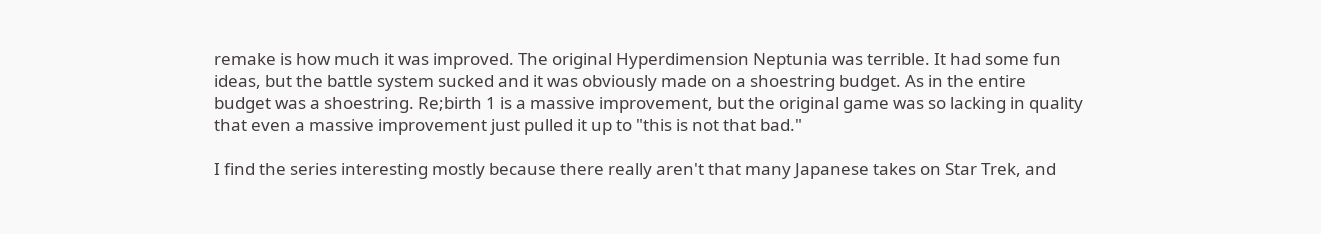remake is how much it was improved. The original Hyperdimension Neptunia was terrible. It had some fun ideas, but the battle system sucked and it was obviously made on a shoestring budget. As in the entire budget was a shoestring. Re;birth 1 is a massive improvement, but the original game was so lacking in quality that even a massive improvement just pulled it up to "this is not that bad."

I find the series interesting mostly because there really aren't that many Japanese takes on Star Trek, and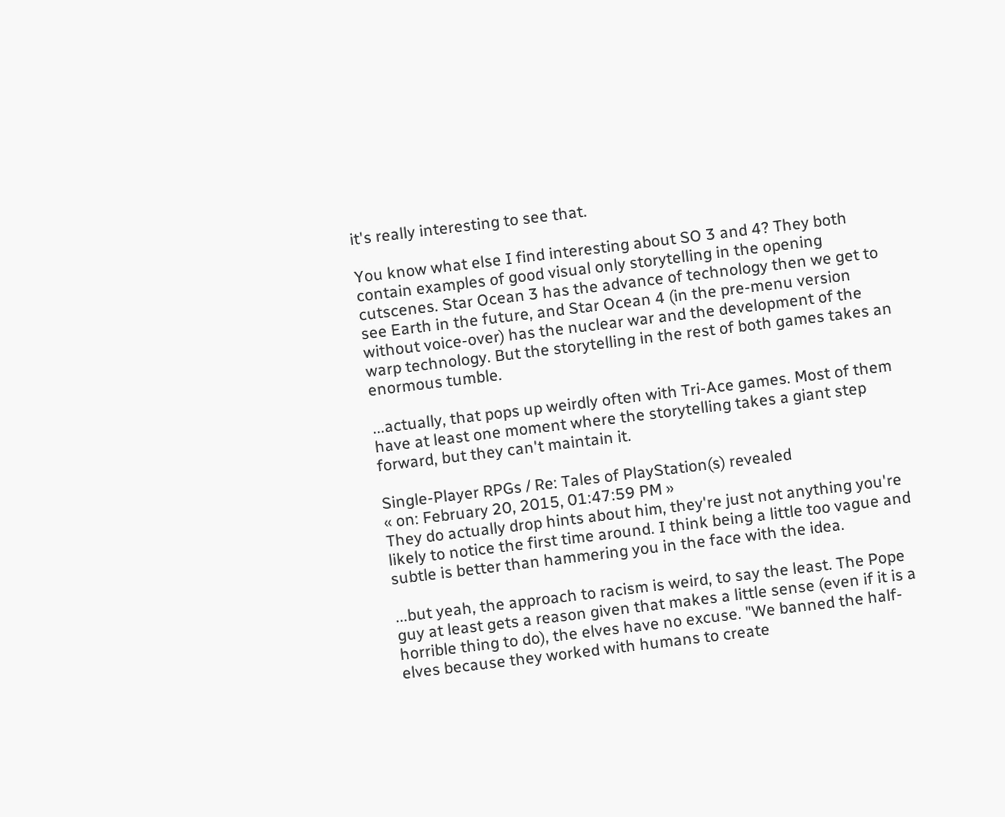it's really interesting to see that.

You know what else I find interesting about SO 3 and 4? They both contain examples of good visual only storytelling in the opening cutscenes. Star Ocean 3 has the advance of technology then we get to see Earth in the future, and Star Ocean 4 (in the pre-menu version without voice-over) has the nuclear war and the development of the warp technology. But the storytelling in the rest of both games takes an enormous tumble.

...actually, that pops up weirdly often with Tri-Ace games. Most of them have at least one moment where the storytelling takes a giant step forward, but they can't maintain it.

Single-Player RPGs / Re: Tales of PlayStation(s) revealed
« on: February 20, 2015, 01:47:59 PM »
They do actually drop hints about him, they're just not anything you're likely to notice the first time around. I think being a little too vague and subtle is better than hammering you in the face with the idea.

...but yeah, the approach to racism is weird, to say the least. The Pope guy at least gets a reason given that makes a little sense (even if it is a horrible thing to do), the elves have no excuse. "We banned the half-elves because they worked with humans to create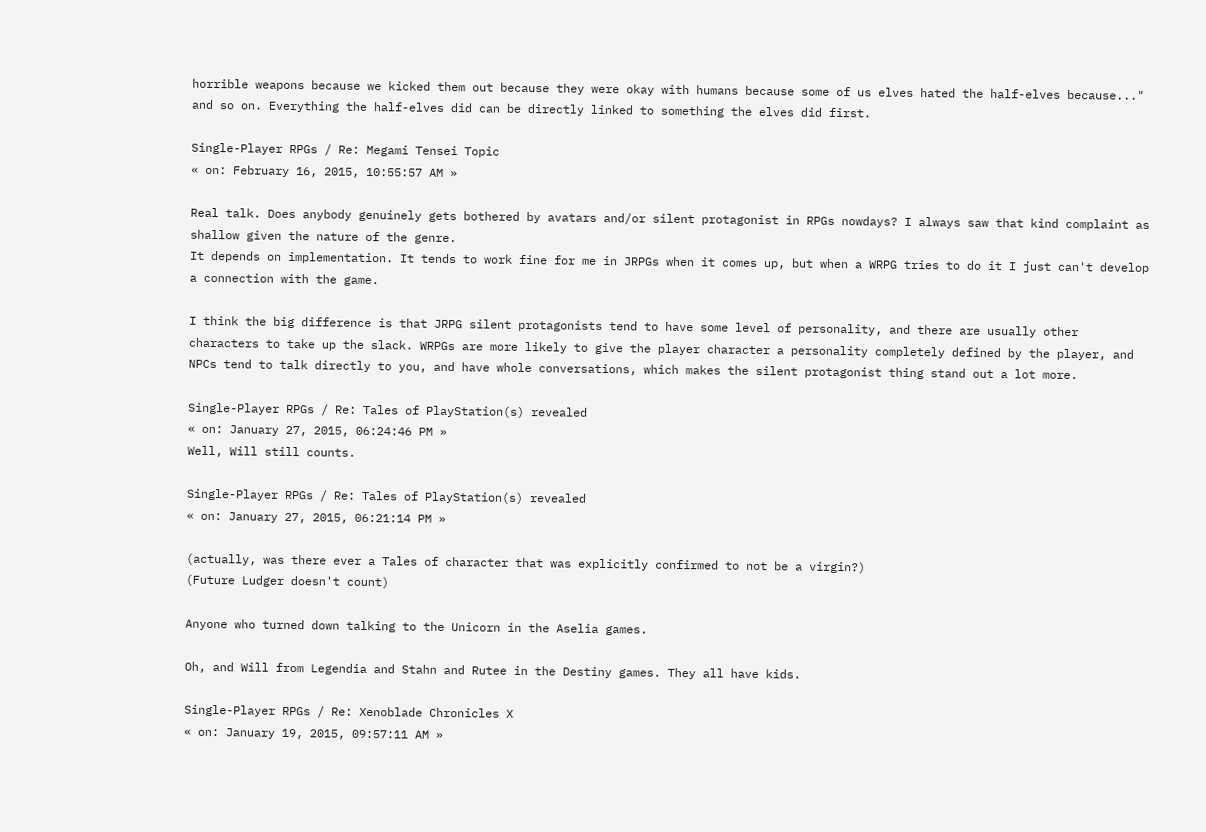horrible weapons because we kicked them out because they were okay with humans because some of us elves hated the half-elves because..." and so on. Everything the half-elves did can be directly linked to something the elves did first.

Single-Player RPGs / Re: Megami Tensei Topic
« on: February 16, 2015, 10:55:57 AM »

Real talk. Does anybody genuinely gets bothered by avatars and/or silent protagonist in RPGs nowdays? I always saw that kind complaint as shallow given the nature of the genre.
It depends on implementation. It tends to work fine for me in JRPGs when it comes up, but when a WRPG tries to do it I just can't develop a connection with the game.

I think the big difference is that JRPG silent protagonists tend to have some level of personality, and there are usually other characters to take up the slack. WRPGs are more likely to give the player character a personality completely defined by the player, and NPCs tend to talk directly to you, and have whole conversations, which makes the silent protagonist thing stand out a lot more.

Single-Player RPGs / Re: Tales of PlayStation(s) revealed
« on: January 27, 2015, 06:24:46 PM »
Well, Will still counts.

Single-Player RPGs / Re: Tales of PlayStation(s) revealed
« on: January 27, 2015, 06:21:14 PM »

(actually, was there ever a Tales of character that was explicitly confirmed to not be a virgin?)
(Future Ludger doesn't count)

Anyone who turned down talking to the Unicorn in the Aselia games.

Oh, and Will from Legendia and Stahn and Rutee in the Destiny games. They all have kids.

Single-Player RPGs / Re: Xenoblade Chronicles X
« on: January 19, 2015, 09:57:11 AM »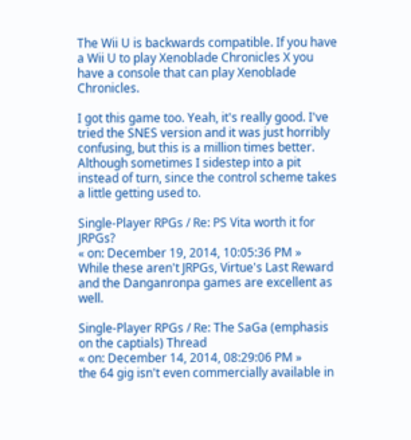The Wii U is backwards compatible. If you have a Wii U to play Xenoblade Chronicles X you have a console that can play Xenoblade Chronicles.

I got this game too. Yeah, it's really good. I've tried the SNES version and it was just horribly confusing, but this is a million times better. Although sometimes I sidestep into a pit instead of turn, since the control scheme takes a little getting used to.

Single-Player RPGs / Re: PS Vita worth it for JRPGs?
« on: December 19, 2014, 10:05:36 PM »
While these aren't JRPGs, Virtue's Last Reward and the Danganronpa games are excellent as well.

Single-Player RPGs / Re: The SaGa (emphasis on the captials) Thread
« on: December 14, 2014, 08:29:06 PM »
the 64 gig isn't even commercially available in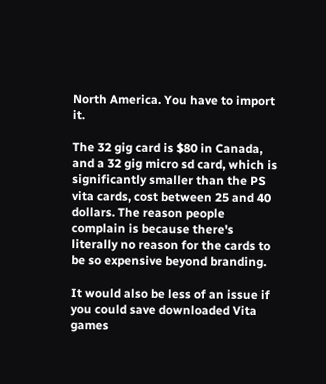North America. You have to import it.

The 32 gig card is $80 in Canada, and a 32 gig micro sd card, which is significantly smaller than the PS vita cards, cost between 25 and 40 dollars. The reason people complain is because there's literally no reason for the cards to be so expensive beyond branding.

It would also be less of an issue if you could save downloaded Vita games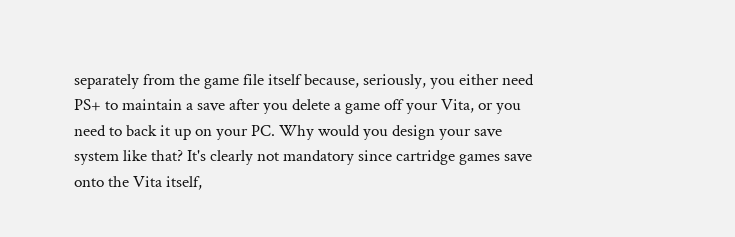separately from the game file itself because, seriously, you either need PS+ to maintain a save after you delete a game off your Vita, or you need to back it up on your PC. Why would you design your save system like that? It's clearly not mandatory since cartridge games save onto the Vita itself,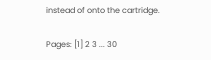instead of onto the cartridge.

Pages: [1] 2 3 ... 30